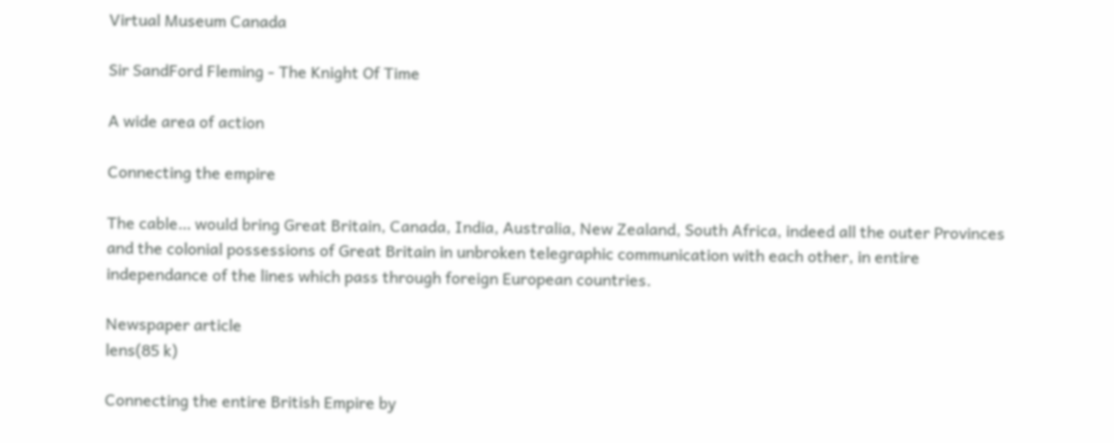Virtual Museum Canada

Sir SandFord Fleming - The Knight Of Time

A wide area of action

Connecting the empire

The cable… would bring Great Britain, Canada, India, Australia, New Zealand, South Africa, indeed all the outer Provinces and the colonial possessions of Great Britain in unbroken telegraphic communication with each other, in entire independance of the lines which pass through foreign European countries.

Newspaper article
lens(85 k)

Connecting the entire British Empire by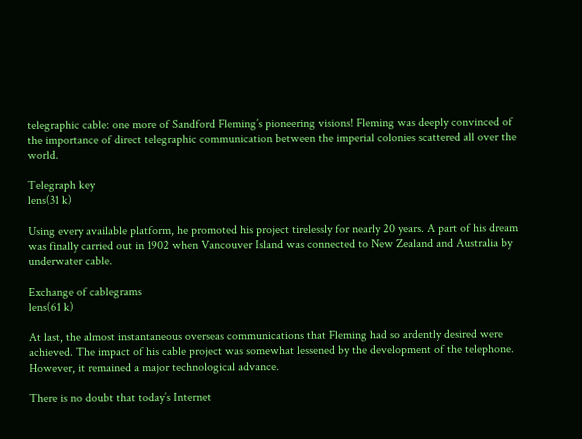telegraphic cable: one more of Sandford Fleming’s pioneering visions! Fleming was deeply convinced of the importance of direct telegraphic communication between the imperial colonies scattered all over the world.

Telegraph key
lens(31 k)

Using every available platform, he promoted his project tirelessly for nearly 20 years. A part of his dream was finally carried out in 1902 when Vancouver Island was connected to New Zealand and Australia by underwater cable.

Exchange of cablegrams
lens(61 k)

At last, the almost instantaneous overseas communications that Fleming had so ardently desired were achieved. The impact of his cable project was somewhat lessened by the development of the telephone. However, it remained a major technological advance.

There is no doubt that today’s Internet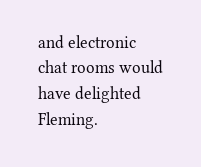and electronic chat rooms would have delighted Fleming.